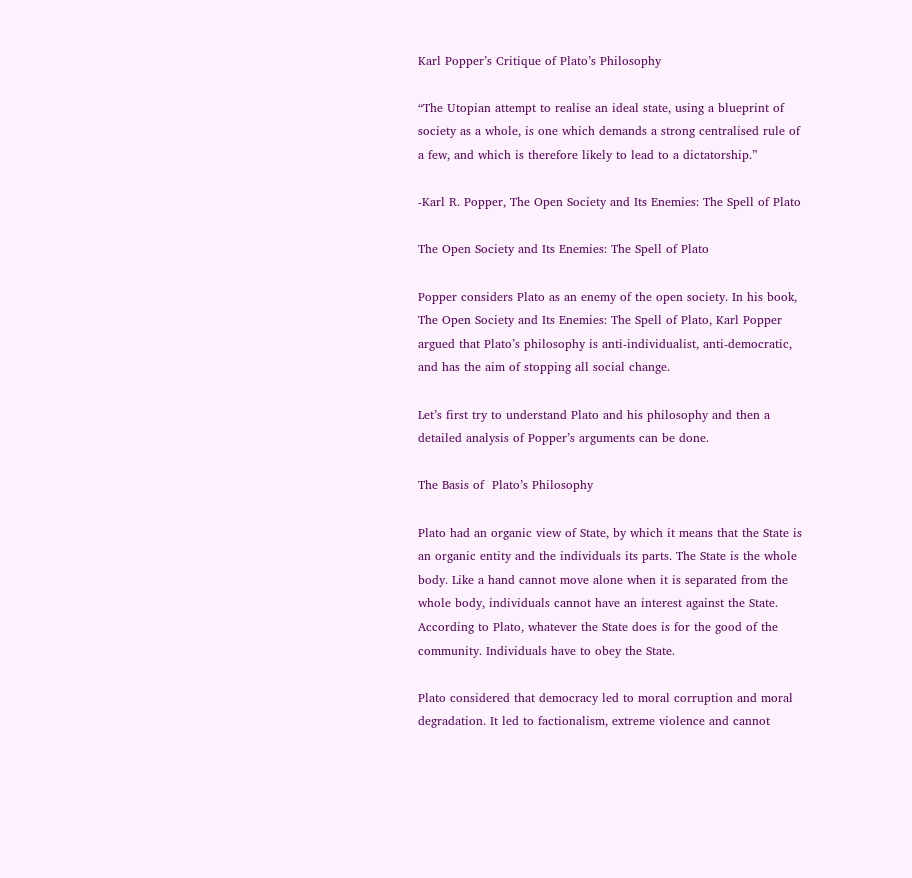Karl Popper’s Critique of Plato’s Philosophy

“The Utopian attempt to realise an ideal state, using a blueprint of society as a whole, is one which demands a strong centralised rule of a few, and which is therefore likely to lead to a dictatorship.”

-Karl R. Popper, The Open Society and Its Enemies: The Spell of Plato

The Open Society and Its Enemies: The Spell of Plato

Popper considers Plato as an enemy of the open society. In his book, The Open Society and Its Enemies: The Spell of Plato, Karl Popper argued that Plato’s philosophy is anti-individualist, anti-democratic, and has the aim of stopping all social change.

Let’s first try to understand Plato and his philosophy and then a detailed analysis of Popper’s arguments can be done.

The Basis of  Plato’s Philosophy

Plato had an organic view of State, by which it means that the State is an organic entity and the individuals its parts. The State is the whole body. Like a hand cannot move alone when it is separated from the whole body, individuals cannot have an interest against the State. According to Plato, whatever the State does is for the good of the community. Individuals have to obey the State.

Plato considered that democracy led to moral corruption and moral degradation. It led to factionalism, extreme violence and cannot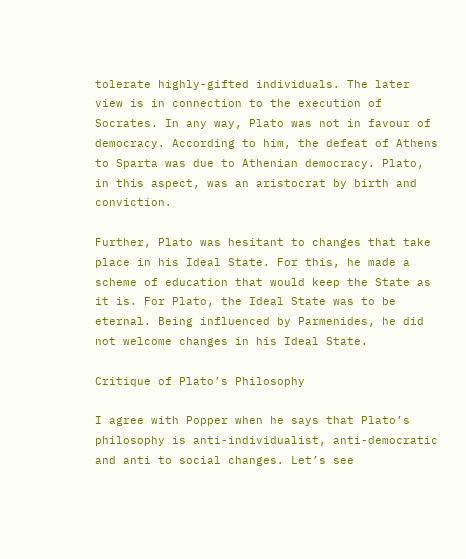tolerate highly-gifted individuals. The later view is in connection to the execution of Socrates. In any way, Plato was not in favour of democracy. According to him, the defeat of Athens to Sparta was due to Athenian democracy. Plato, in this aspect, was an aristocrat by birth and conviction.

Further, Plato was hesitant to changes that take place in his Ideal State. For this, he made a scheme of education that would keep the State as it is. For Plato, the Ideal State was to be eternal. Being influenced by Parmenides, he did not welcome changes in his Ideal State.

Critique of Plato’s Philosophy

I agree with Popper when he says that Plato’s philosophy is anti-individualist, anti-democratic and anti to social changes. Let’s see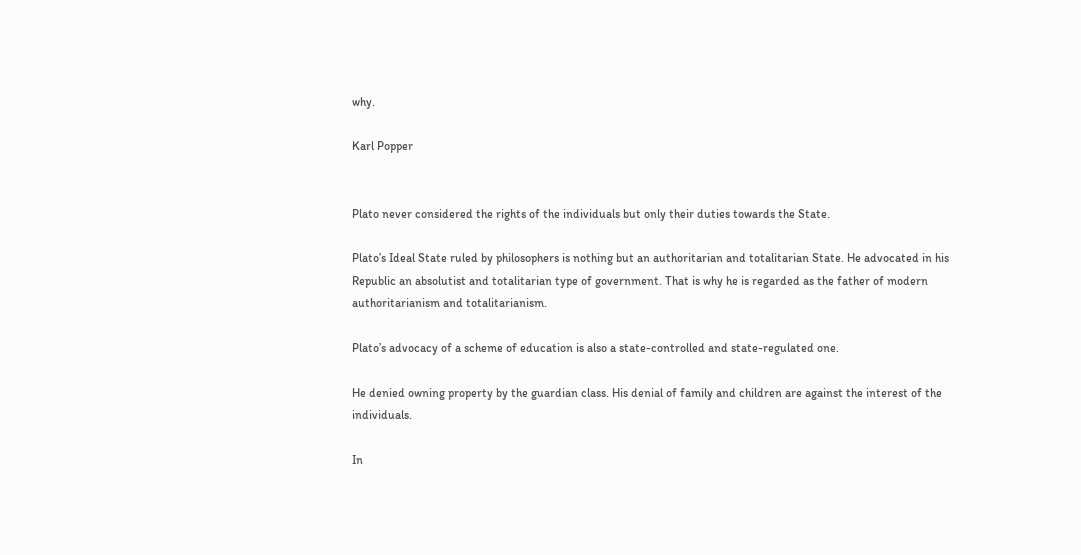why.

Karl Popper


Plato never considered the rights of the individuals but only their duties towards the State.

Plato’s Ideal State ruled by philosophers is nothing but an authoritarian and totalitarian State. He advocated in his Republic an absolutist and totalitarian type of government. That is why he is regarded as the father of modern authoritarianism and totalitarianism.

Plato’s advocacy of a scheme of education is also a state-controlled and state-regulated one.

He denied owning property by the guardian class. His denial of family and children are against the interest of the individuals.

In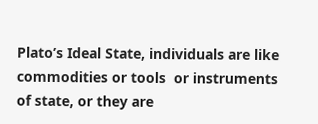Plato’s Ideal State, individuals are like commodities or tools  or instruments of state, or they are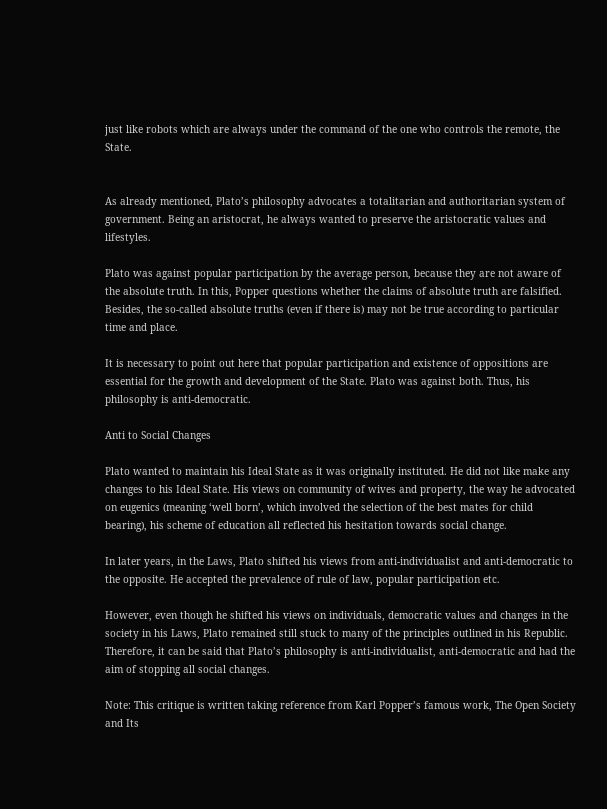just like robots which are always under the command of the one who controls the remote, the State.


As already mentioned, Plato’s philosophy advocates a totalitarian and authoritarian system of government. Being an aristocrat, he always wanted to preserve the aristocratic values and lifestyles.

Plato was against popular participation by the average person, because they are not aware of the absolute truth. In this, Popper questions whether the claims of absolute truth are falsified. Besides, the so-called absolute truths (even if there is) may not be true according to particular time and place.

It is necessary to point out here that popular participation and existence of oppositions are essential for the growth and development of the State. Plato was against both. Thus, his philosophy is anti-democratic.

Anti to Social Changes

Plato wanted to maintain his Ideal State as it was originally instituted. He did not like make any changes to his Ideal State. His views on community of wives and property, the way he advocated on eugenics (meaning ‘well born’, which involved the selection of the best mates for child bearing), his scheme of education all reflected his hesitation towards social change.

In later years, in the Laws, Plato shifted his views from anti-individualist and anti-democratic to the opposite. He accepted the prevalence of rule of law, popular participation etc.

However, even though he shifted his views on individuals, democratic values and changes in the society in his Laws, Plato remained still stuck to many of the principles outlined in his Republic. Therefore, it can be said that Plato’s philosophy is anti-individualist, anti-democratic and had the aim of stopping all social changes.

Note: This critique is written taking reference from Karl Popper’s famous work, The Open Society and Its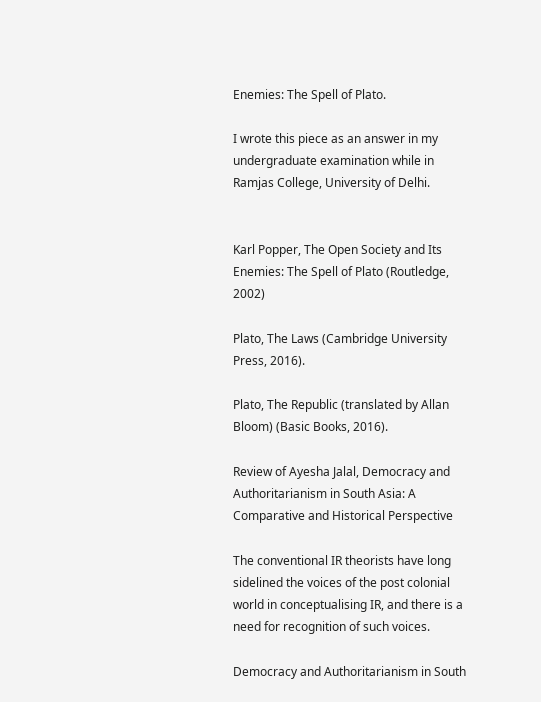Enemies: The Spell of Plato.

I wrote this piece as an answer in my undergraduate examination while in Ramjas College, University of Delhi.


Karl Popper, The Open Society and Its Enemies: The Spell of Plato (Routledge, 2002)

Plato, The Laws (Cambridge University Press, 2016).

Plato, The Republic (translated by Allan Bloom) (Basic Books, 2016).

Review of Ayesha Jalal, Democracy and Authoritarianism in South Asia: A Comparative and Historical Perspective

The conventional IR theorists have long sidelined the voices of the post colonial world in conceptualising IR, and there is a need for recognition of such voices.

Democracy and Authoritarianism in South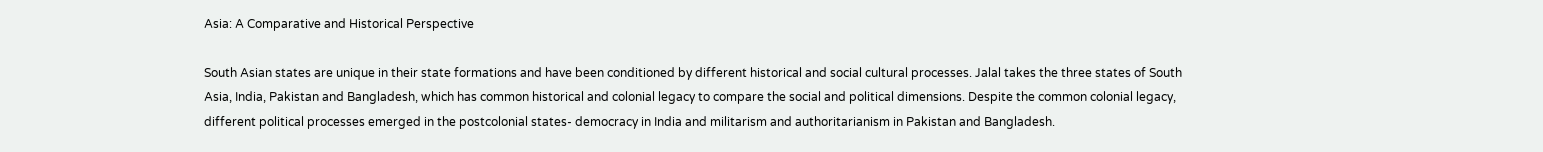Asia: A Comparative and Historical Perspective

South Asian states are unique in their state formations and have been conditioned by different historical and social cultural processes. Jalal takes the three states of South Asia, India, Pakistan and Bangladesh, which has common historical and colonial legacy to compare the social and political dimensions. Despite the common colonial legacy, different political processes emerged in the postcolonial states- democracy in India and militarism and authoritarianism in Pakistan and Bangladesh.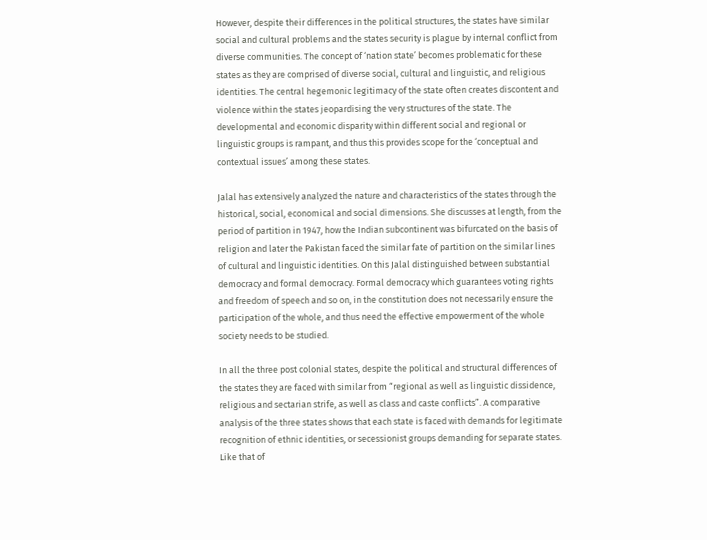However, despite their differences in the political structures, the states have similar social and cultural problems and the states security is plague by internal conflict from diverse communities. The concept of ‘nation state’ becomes problematic for these states as they are comprised of diverse social, cultural and linguistic, and religious identities. The central hegemonic legitimacy of the state often creates discontent and violence within the states jeopardising the very structures of the state. The developmental and economic disparity within different social and regional or linguistic groups is rampant, and thus this provides scope for the ‘conceptual and contextual issues’ among these states.

Jalal has extensively analyzed the nature and characteristics of the states through the historical, social, economical and social dimensions. She discusses at length, from the period of partition in 1947, how the Indian subcontinent was bifurcated on the basis of religion and later the Pakistan faced the similar fate of partition on the similar lines of cultural and linguistic identities. On this Jalal distinguished between substantial democracy and formal democracy. Formal democracy which guarantees voting rights and freedom of speech and so on, in the constitution does not necessarily ensure the participation of the whole, and thus need the effective empowerment of the whole society needs to be studied.

In all the three post colonial states, despite the political and structural differences of the states they are faced with similar from “regional as well as linguistic dissidence, religious and sectarian strife, as well as class and caste conflicts”. A comparative analysis of the three states shows that each state is faced with demands for legitimate recognition of ethnic identities, or secessionist groups demanding for separate states. Like that of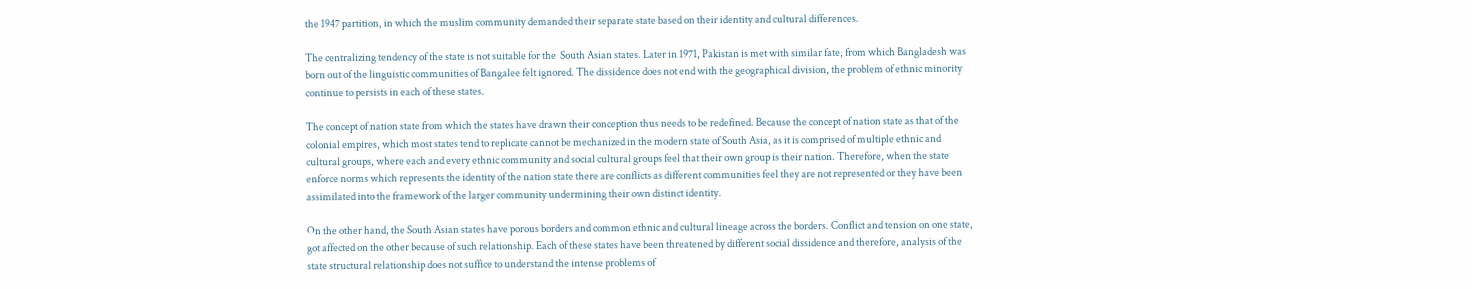the 1947 partition, in which the muslim community demanded their separate state based on their identity and cultural differences.

The centralizing tendency of the state is not suitable for the  South Asian states. Later in 1971, Pakistan is met with similar fate, from which Bangladesh was born out of the linguistic communities of Bangalee felt ignored. The dissidence does not end with the geographical division, the problem of ethnic minority continue to persists in each of these states.

The concept of nation state from which the states have drawn their conception thus needs to be redefined. Because the concept of nation state as that of the colonial empires, which most states tend to replicate cannot be mechanized in the modern state of South Asia, as it is comprised of multiple ethnic and cultural groups, where each and every ethnic community and social cultural groups feel that their own group is their nation. Therefore, when the state enforce norms which represents the identity of the nation state there are conflicts as different communities feel they are not represented or they have been assimilated into the framework of the larger community undermining their own distinct identity.

On the other hand, the South Asian states have porous borders and common ethnic and cultural lineage across the borders. Conflict and tension on one state, got affected on the other because of such relationship. Each of these states have been threatened by different social dissidence and therefore, analysis of the state structural relationship does not suffice to understand the intense problems of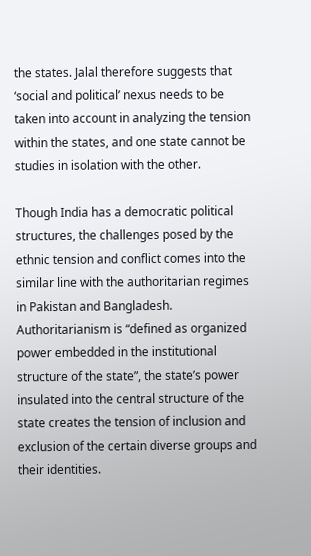the states. Jalal therefore suggests that ‘social and political’ nexus needs to be taken into account in analyzing the tension within the states, and one state cannot be studies in isolation with the other.

Though India has a democratic political structures, the challenges posed by the ethnic tension and conflict comes into the similar line with the authoritarian regimes in Pakistan and Bangladesh. Authoritarianism is “defined as organized power embedded in the institutional structure of the state”, the state’s power insulated into the central structure of the state creates the tension of inclusion and exclusion of the certain diverse groups and their identities.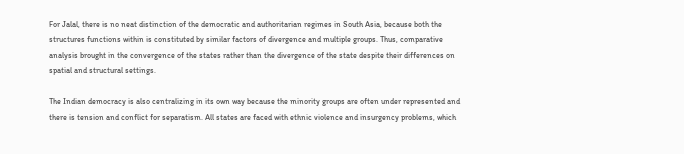For Jalal, there is no neat distinction of the democratic and authoritarian regimes in South Asia, because both the structures functions within is constituted by similar factors of divergence and multiple groups. Thus, comparative analysis brought in the convergence of the states rather than the divergence of the state despite their differences on spatial and structural settings.

The Indian democracy is also centralizing in its own way because the minority groups are often under represented and there is tension and conflict for separatism. All states are faced with ethnic violence and insurgency problems, which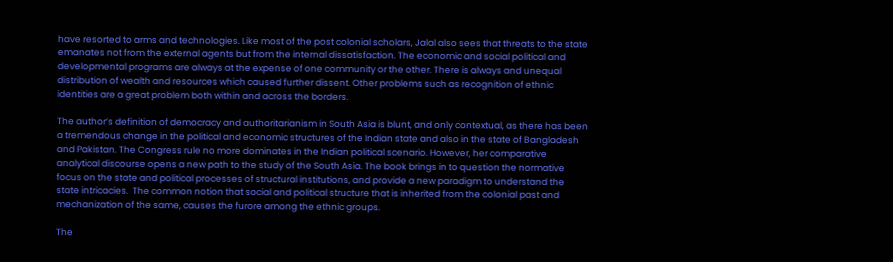have resorted to arms and technologies. Like most of the post colonial scholars, Jalal also sees that threats to the state emanates not from the external agents but from the internal dissatisfaction. The economic and social political and developmental programs are always at the expense of one community or the other. There is always and unequal distribution of wealth and resources which caused further dissent. Other problems such as recognition of ethnic identities are a great problem both within and across the borders.

The author’s definition of democracy and authoritarianism in South Asia is blunt, and only contextual, as there has been a tremendous change in the political and economic structures of the Indian state and also in the state of Bangladesh and Pakistan. The Congress rule no more dominates in the Indian political scenario. However, her comparative analytical discourse opens a new path to the study of the South Asia. The book brings in to question the normative focus on the state and political processes of structural institutions, and provide a new paradigm to understand the state intricacies.  The common notion that social and political structure that is inherited from the colonial past and mechanization of the same, causes the furore among the ethnic groups.

The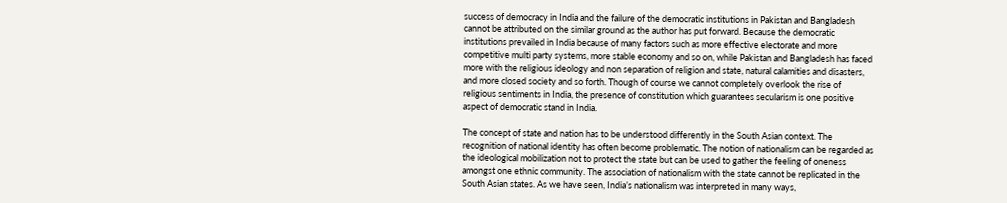success of democracy in India and the failure of the democratic institutions in Pakistan and Bangladesh cannot be attributed on the similar ground as the author has put forward. Because the democratic institutions prevailed in India because of many factors such as more effective electorate and more competitive multi party systems, more stable economy and so on, while Pakistan and Bangladesh has faced more with the religious ideology and non separation of religion and state, natural calamities and disasters, and more closed society and so forth. Though of course we cannot completely overlook the rise of religious sentiments in India, the presence of constitution which guarantees secularism is one positive aspect of democratic stand in India.

The concept of state and nation has to be understood differently in the South Asian context. The recognition of national identity has often become problematic. The notion of nationalism can be regarded as the ideological mobilization not to protect the state but can be used to gather the feeling of oneness amongst one ethnic community. The association of nationalism with the state cannot be replicated in the South Asian states. As we have seen, India’s nationalism was interpreted in many ways,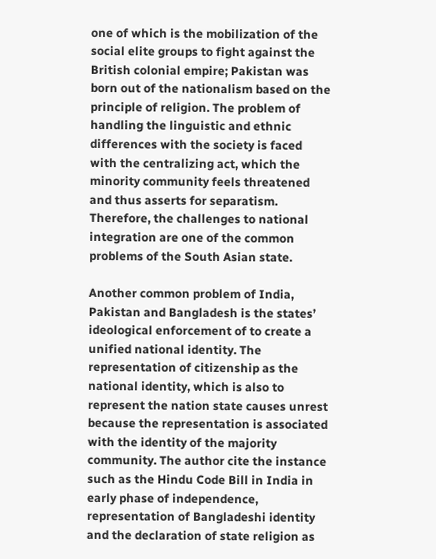one of which is the mobilization of the social elite groups to fight against the British colonial empire; Pakistan was born out of the nationalism based on the principle of religion. The problem of handling the linguistic and ethnic differences with the society is faced with the centralizing act, which the minority community feels threatened and thus asserts for separatism. Therefore, the challenges to national integration are one of the common problems of the South Asian state.

Another common problem of India, Pakistan and Bangladesh is the states’ ideological enforcement of to create a unified national identity. The representation of citizenship as the national identity, which is also to represent the nation state causes unrest because the representation is associated with the identity of the majority community. The author cite the instance such as the Hindu Code Bill in India in early phase of independence, representation of Bangladeshi identity and the declaration of state religion as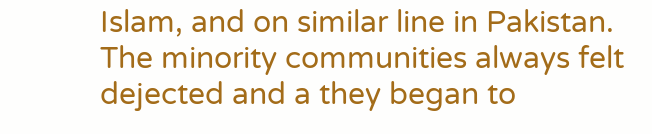Islam, and on similar line in Pakistan. The minority communities always felt dejected and a they began to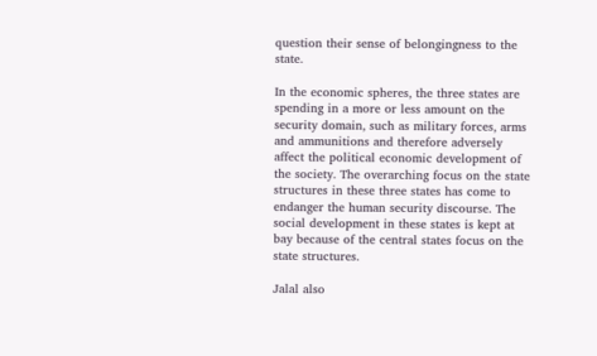question their sense of belongingness to the state.

In the economic spheres, the three states are spending in a more or less amount on the security domain, such as military forces, arms and ammunitions and therefore adversely affect the political economic development of the society. The overarching focus on the state structures in these three states has come to endanger the human security discourse. The social development in these states is kept at bay because of the central states focus on the state structures.

Jalal also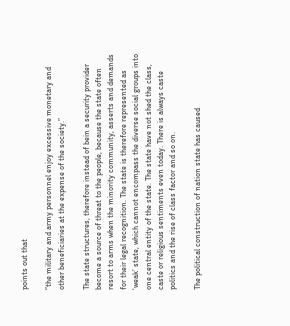points out that

“the military and army personnel enjoy excessive monetary and other beneficiaries at the expense of the society.”

The state structures, therefore instead of bein a security provider become a source of threat to the people, because the state often resort to arms when the minority community, asserts and demands for their legal recognition. The state is therefore represented as ‘weak’ state, which cannot encompass the diverse social groups into one central entity of the state. The state have not shed the class, caste or religious sentiments even today. There is always caste politics and the rise of class factor and so on.

The political construction of nation state has caused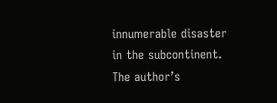innumerable disaster in the subcontinent. The author’s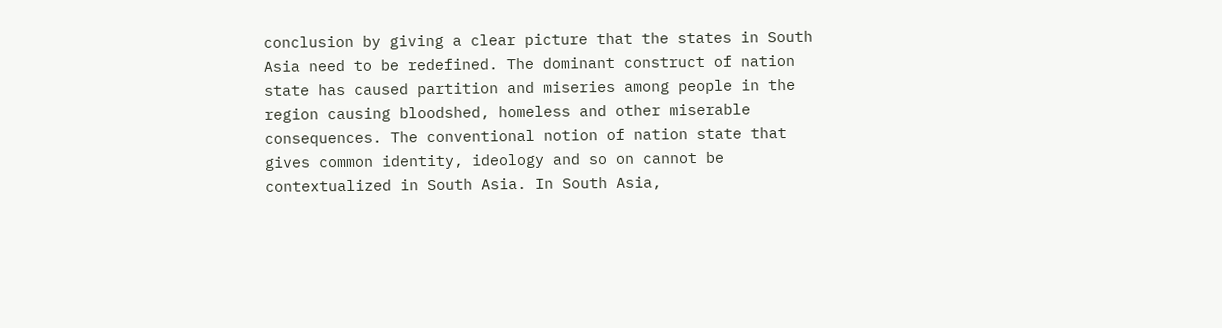conclusion by giving a clear picture that the states in South Asia need to be redefined. The dominant construct of nation state has caused partition and miseries among people in the region causing bloodshed, homeless and other miserable consequences. The conventional notion of nation state that gives common identity, ideology and so on cannot be contextualized in South Asia. In South Asia,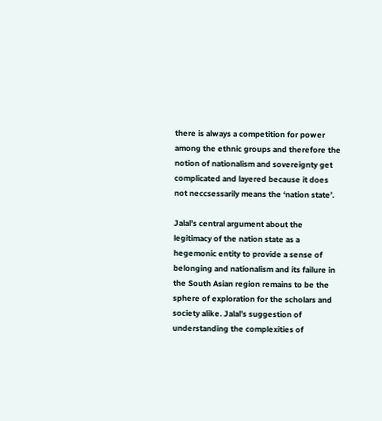there is always a competition for power among the ethnic groups and therefore the notion of nationalism and sovereignty get complicated and layered because it does not neccsessarily means the ‘nation state’.

Jalal’s central argument about the legitimacy of the nation state as a hegemonic entity to provide a sense of belonging and nationalism and its failure in the South Asian region remains to be the sphere of exploration for the scholars and society alike. Jalal’s suggestion of understanding the complexities of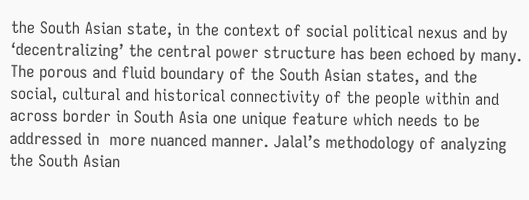the South Asian state, in the context of social political nexus and by ‘decentralizing’ the central power structure has been echoed by many. The porous and fluid boundary of the South Asian states, and the social, cultural and historical connectivity of the people within and across border in South Asia one unique feature which needs to be addressed in  more nuanced manner. Jalal’s methodology of analyzing the South Asian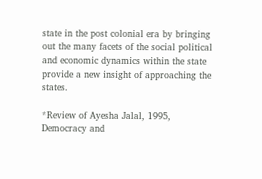state in the post colonial era by bringing out the many facets of the social political and economic dynamics within the state provide a new insight of approaching the states.

*Review of Ayesha Jalal, 1995, Democracy and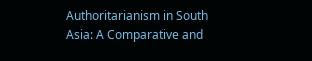Authoritarianism in South Asia: A Comparative and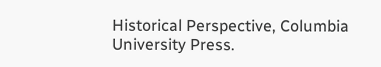Historical Perspective, Columbia University Press.